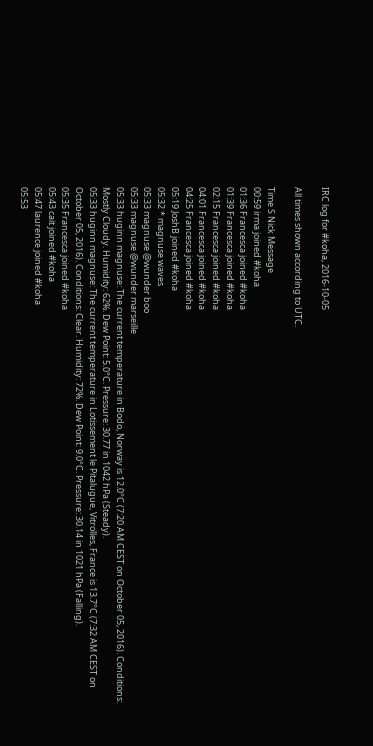IRC log for #koha, 2016-10-05

All times shown according to UTC.

Time S Nick Message
00:59 irma joined #koha
01:36 Francesca joined #koha
01:39 Francesca joined #koha
02:15 Francesca joined #koha
04:01 Francesca joined #koha
04:25 Francesca joined #koha
05:19 JoshB joined #koha
05:32 * magnuse waves
05:33 magnuse @wunder boo
05:33 magnuse @wunder marseille
05:33 huginn magnuse: The current temperature in Bodo, Norway is 12.0°C (7:20 AM CEST on October 05, 2016). Conditions: Mostly Cloudy. Humidity: 62%. Dew Point: 5.0°C. Pressure: 30.77 in 1042 hPa (Steady).
05:33 huginn magnuse: The current temperature in Lotissement le Pitalugue, Vitrolles, France is 13.7°C (7:32 AM CEST on October 05, 2016). Conditions: Clear. Humidity: 72%. Dew Point: 9.0°C. Pressure: 30.14 in 1021 hPa (Falling).
05:35 Francesca joined #koha
05:43 cait joined #koha
05:47 laurence joined #koha
05:53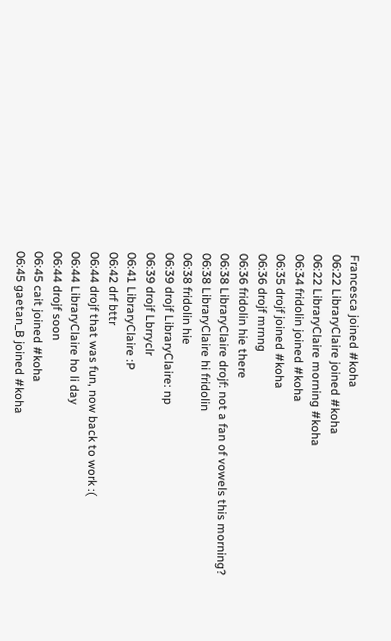Francesca joined #koha
06:22 LibraryClaire joined #koha
06:22 LibraryClaire morning #koha
06:34 fridolin joined #koha
06:35 drojf joined #koha
06:36 drojf mrnng
06:36 fridolin hie there
06:38 LibraryClaire drojf: not a fan of vowels this morning?
06:38 LibraryClaire hi fridolin
06:38 fridolin hie
06:39 drojf LibraryClaire: np
06:39 drojf Lbrryclr
06:41 LibraryClaire :P
06:42 drf bttr
06:44 drojf that was fun, now back to work :(
06:44 LibraryClaire ho li day
06:44 drojf soon
06:45 cait joined #koha
06:45 gaetan_B joined #koha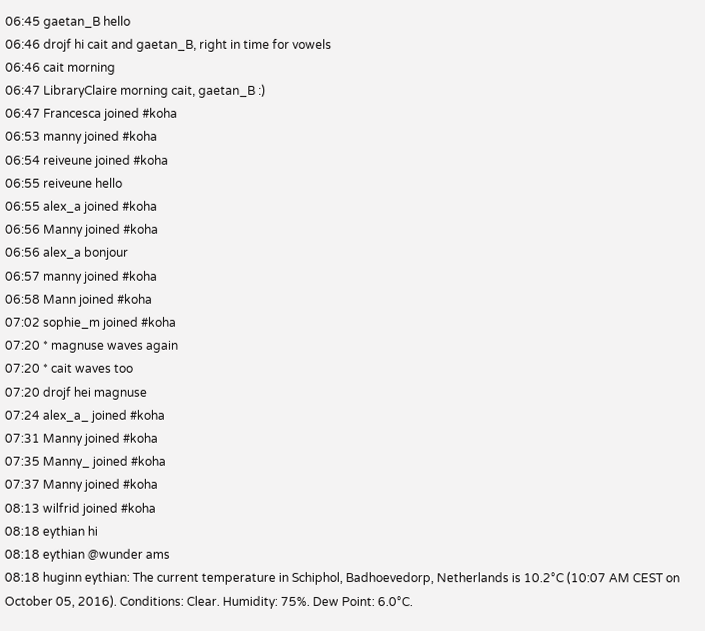06:45 gaetan_B hello
06:46 drojf hi cait and gaetan_B, right in time for vowels
06:46 cait morning
06:47 LibraryClaire morning cait, gaetan_B :)
06:47 Francesca joined #koha
06:53 manny joined #koha
06:54 reiveune joined #koha
06:55 reiveune hello
06:55 alex_a joined #koha
06:56 Manny joined #koha
06:56 alex_a bonjour
06:57 manny joined #koha
06:58 Mann joined #koha
07:02 sophie_m joined #koha
07:20 * magnuse waves again
07:20 * cait waves too
07:20 drojf hei magnuse
07:24 alex_a_ joined #koha
07:31 Manny joined #koha
07:35 Manny_ joined #koha
07:37 Manny joined #koha
08:13 wilfrid joined #koha
08:18 eythian hi
08:18 eythian @wunder ams
08:18 huginn eythian: The current temperature in Schiphol, Badhoevedorp, Netherlands is 10.2°C (10:07 AM CEST on October 05, 2016). Conditions: Clear. Humidity: 75%. Dew Point: 6.0°C.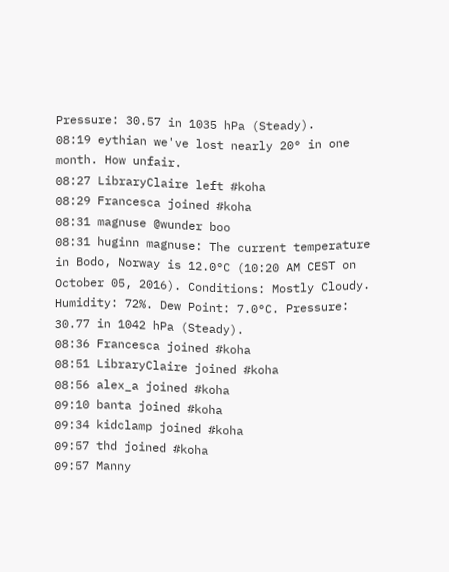Pressure: 30.57 in 1035 hPa (Steady).
08:19 eythian we've lost nearly 20° in one month. How unfair.
08:27 LibraryClaire left #koha
08:29 Francesca joined #koha
08:31 magnuse @wunder boo
08:31 huginn magnuse: The current temperature in Bodo, Norway is 12.0°C (10:20 AM CEST on October 05, 2016). Conditions: Mostly Cloudy. Humidity: 72%. Dew Point: 7.0°C. Pressure: 30.77 in 1042 hPa (Steady).
08:36 Francesca joined #koha
08:51 LibraryClaire joined #koha
08:56 alex_a joined #koha
09:10 banta joined #koha
09:34 kidclamp joined #koha
09:57 thd joined #koha
09:57 Manny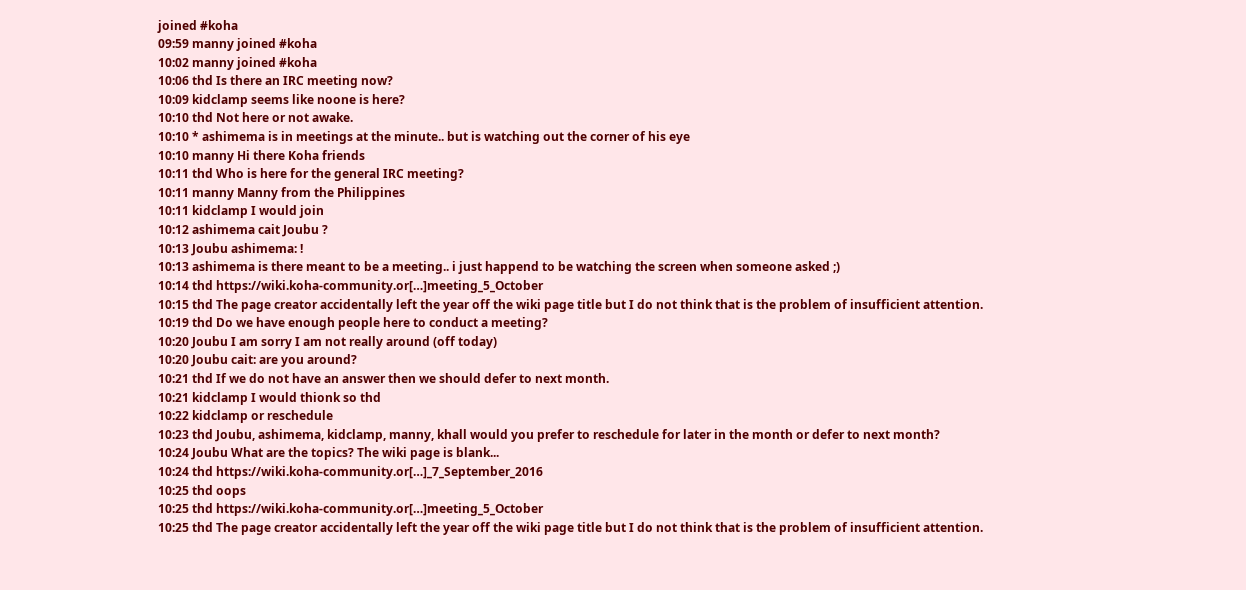joined #koha
09:59 manny joined #koha
10:02 manny joined #koha
10:06 thd Is there an IRC meeting now?
10:09 kidclamp seems like noone is here?
10:10 thd Not here or not awake.
10:10 * ashimema is in meetings at the minute.. but is watching out the corner of his eye
10:10 manny Hi there Koha friends
10:11 thd Who is here for the general IRC meeting?
10:11 manny Manny from the Philippines
10:11 kidclamp I would join
10:12 ashimema cait Joubu ?
10:13 Joubu ashimema: !
10:13 ashimema is there meant to be a meeting.. i just happend to be watching the screen when someone asked ;)
10:14 thd https://wiki.koha-community.or[…]meeting_5_October
10:15 thd The page creator accidentally left the year off the wiki page title but I do not think that is the problem of insufficient attention.
10:19 thd Do we have enough people here to conduct a meeting?
10:20 Joubu I am sorry I am not really around (off today)
10:20 Joubu cait: are you around?
10:21 thd If we do not have an answer then we should defer to next month.
10:21 kidclamp I would thionk so thd
10:22 kidclamp or reschedule
10:23 thd Joubu, ashimema, kidclamp, manny, khall would you prefer to reschedule for later in the month or defer to next month?
10:24 Joubu What are the topics? The wiki page is blank...
10:24 thd https://wiki.koha-community.or[…]_7_September_2016
10:25 thd oops
10:25 thd https://wiki.koha-community.or[…]meeting_5_October
10:25 thd The page creator accidentally left the year off the wiki page title but I do not think that is the problem of insufficient attention.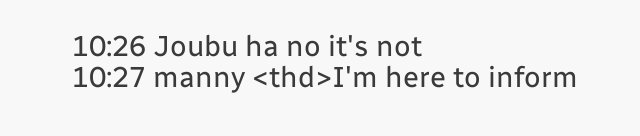10:26 Joubu ha no it's not
10:27 manny <thd>I'm here to inform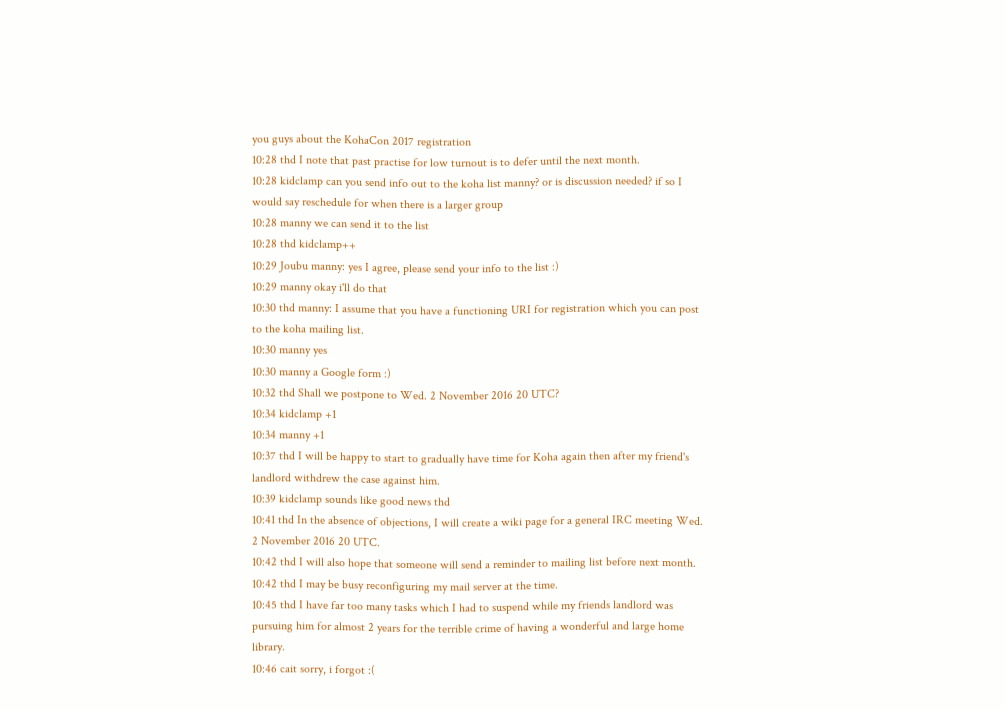you guys about the KohaCon 2017 registration
10:28 thd I note that past practise for low turnout is to defer until the next month.
10:28 kidclamp can you send info out to the koha list manny? or is discussion needed? if so I would say reschedule for when there is a larger group
10:28 manny we can send it to the list
10:28 thd kidclamp++
10:29 Joubu manny: yes I agree, please send your info to the list :)
10:29 manny okay i'll do that
10:30 thd manny: I assume that you have a functioning URI for registration which you can post to the koha mailing list.
10:30 manny yes
10:30 manny a Google form :)
10:32 thd Shall we postpone to Wed. 2 November 2016 20 UTC?
10:34 kidclamp +1
10:34 manny +1
10:37 thd I will be happy to start to gradually have time for Koha again then after my friend's landlord withdrew the case against him.
10:39 kidclamp sounds like good news thd
10:41 thd In the absence of objections, I will create a wiki page for a general IRC meeting Wed. 2 November 2016 20 UTC.
10:42 thd I will also hope that someone will send a reminder to mailing list before next month.
10:42 thd I may be busy reconfiguring my mail server at the time.
10:45 thd I have far too many tasks which I had to suspend while my friends landlord was pursuing him for almost 2 years for the terrible crime of having a wonderful and large home library.
10:46 cait sorry, i forgot :(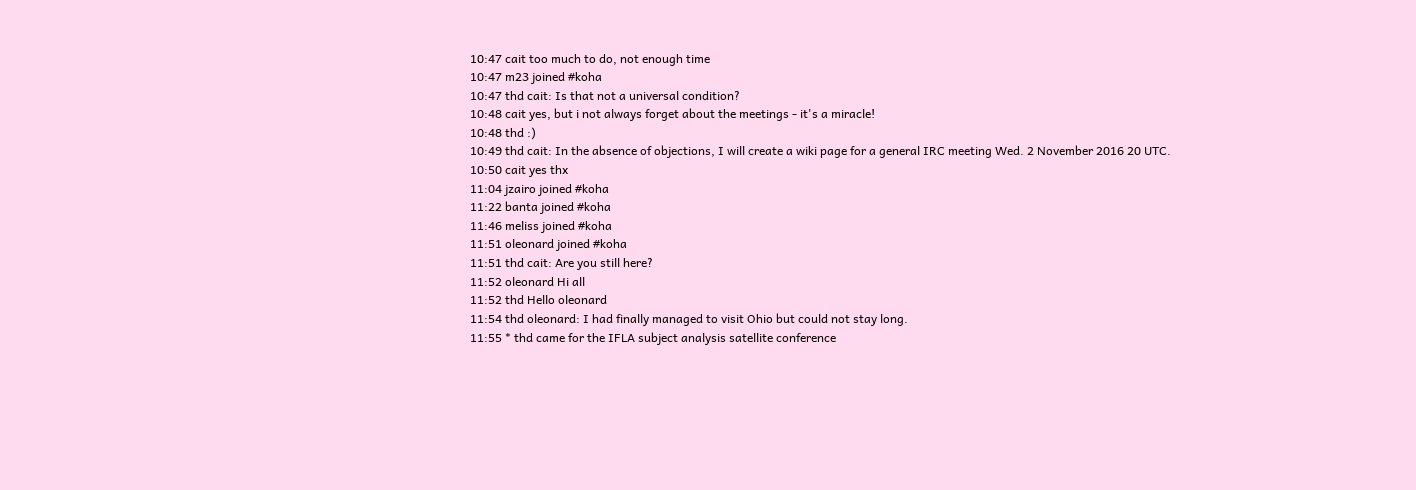10:47 cait too much to do, not enough time
10:47 m23 joined #koha
10:47 thd cait: Is that not a universal condition?
10:48 cait yes, but i not always forget about the meetings - it's a miracle!
10:48 thd :)
10:49 thd cait: In the absence of objections, I will create a wiki page for a general IRC meeting Wed. 2 November 2016 20 UTC.
10:50 cait yes thx
11:04 jzairo joined #koha
11:22 banta joined #koha
11:46 meliss joined #koha
11:51 oleonard joined #koha
11:51 thd cait: Are you still here?
11:52 oleonard Hi all
11:52 thd Hello oleonard
11:54 thd oleonard: I had finally managed to visit Ohio but could not stay long.
11:55 * thd came for the IFLA subject analysis satellite conference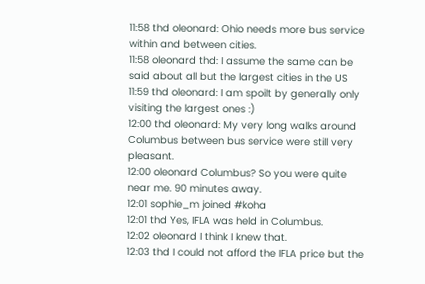11:58 thd oleonard: Ohio needs more bus service within and between cities.
11:58 oleonard thd: I assume the same can be said about all but the largest cities in the US
11:59 thd oleonard: I am spoilt by generally only visiting the largest ones :)
12:00 thd oleonard: My very long walks around Columbus between bus service were still very pleasant.
12:00 oleonard Columbus? So you were quite near me. 90 minutes away.
12:01 sophie_m joined #koha
12:01 thd Yes, IFLA was held in Columbus.
12:02 oleonard I think I knew that.
12:03 thd I could not afford the IFLA price but the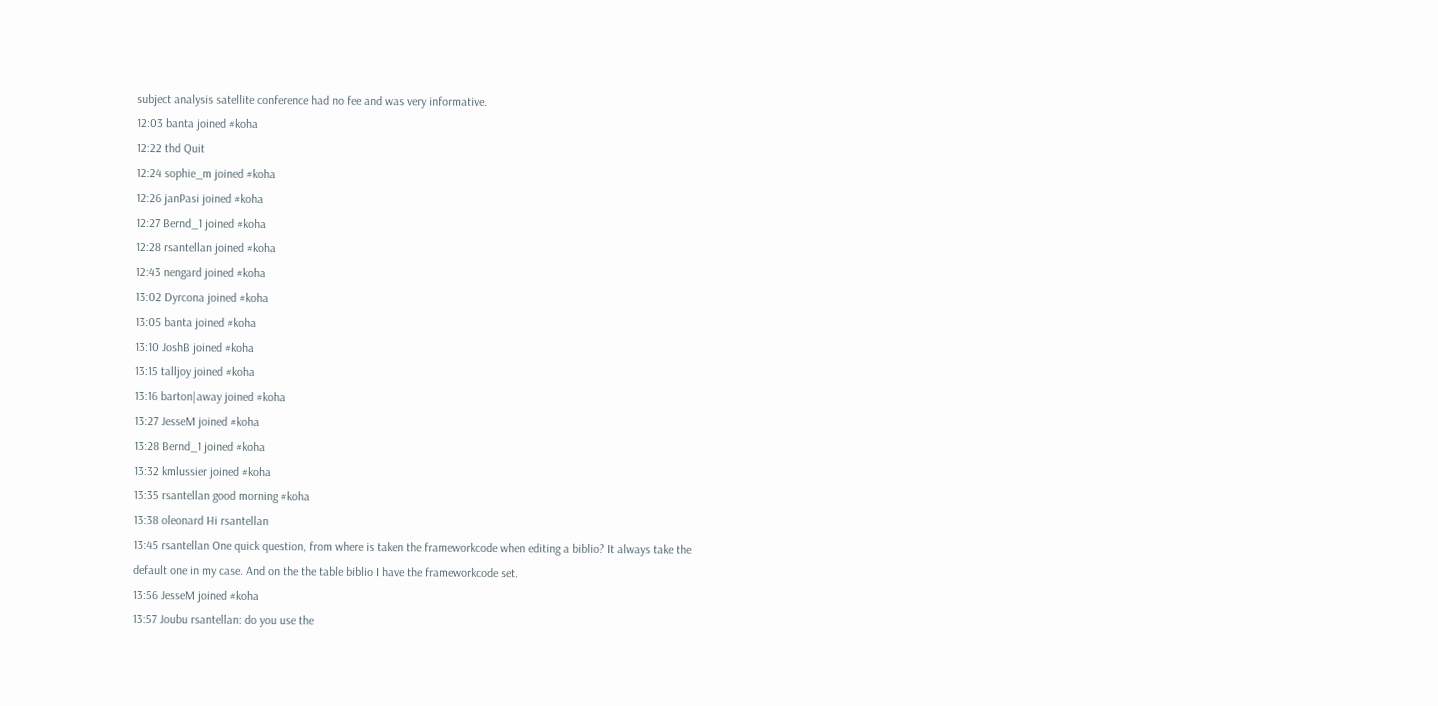subject analysis satellite conference had no fee and was very informative.
12:03 banta joined #koha
12:22 thd Quit
12:24 sophie_m joined #koha
12:26 janPasi joined #koha
12:27 Bernd_1 joined #koha
12:28 rsantellan joined #koha
12:43 nengard joined #koha
13:02 Dyrcona joined #koha
13:05 banta joined #koha
13:10 JoshB joined #koha
13:15 talljoy joined #koha
13:16 barton|away joined #koha
13:27 JesseM joined #koha
13:28 Bernd_1 joined #koha
13:32 kmlussier joined #koha
13:35 rsantellan good morning #koha
13:38 oleonard Hi rsantellan
13:45 rsantellan One quick question, from where is taken the frameworkcode when editing a biblio? It always take the default one in my case. And on the the table biblio I have the frameworkcode set.
13:56 JesseM joined #koha
13:57 Joubu rsantellan: do you use the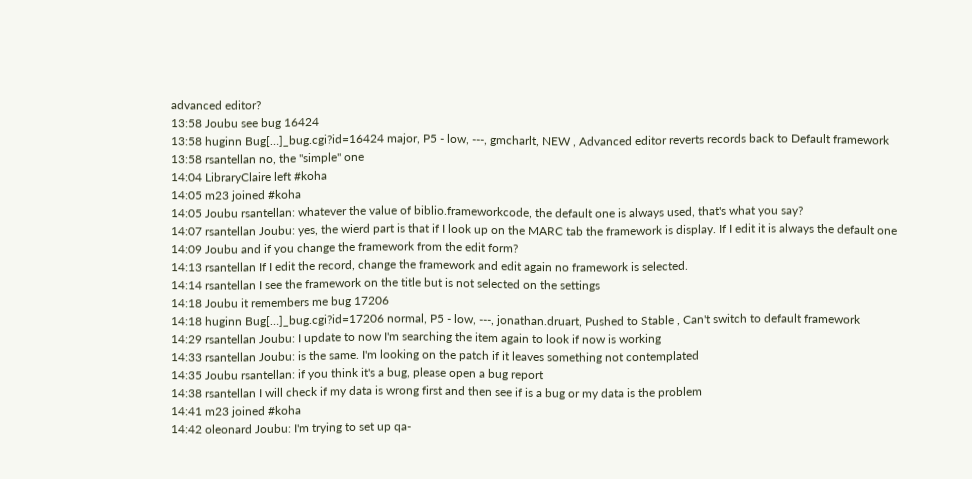advanced editor?
13:58 Joubu see bug 16424
13:58 huginn Bug[…]_bug.cgi?id=16424 major, P5 - low, ---, gmcharlt, NEW , Advanced editor reverts records back to Default framework
13:58 rsantellan no, the "simple" one
14:04 LibraryClaire left #koha
14:05 m23 joined #koha
14:05 Joubu rsantellan: whatever the value of biblio.frameworkcode, the default one is always used, that's what you say?
14:07 rsantellan Joubu: yes, the wierd part is that if I look up on the MARC tab the framework is display. If I edit it is always the default one
14:09 Joubu and if you change the framework from the edit form?
14:13 rsantellan If I edit the record, change the framework and edit again no framework is selected.
14:14 rsantellan I see the framework on the title but is not selected on the settings
14:18 Joubu it remembers me bug 17206
14:18 huginn Bug[…]_bug.cgi?id=17206 normal, P5 - low, ---, jonathan.druart, Pushed to Stable , Can't switch to default framework
14:29 rsantellan Joubu: I update to now I'm searching the item again to look if now is working
14:33 rsantellan Joubu: is the same. I'm looking on the patch if it leaves something not contemplated
14:35 Joubu rsantellan: if you think it's a bug, please open a bug report
14:38 rsantellan I will check if my data is wrong first and then see if is a bug or my data is the problem
14:41 m23 joined #koha
14:42 oleonard Joubu: I'm trying to set up qa-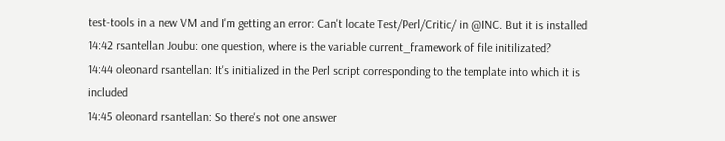test-tools in a new VM and I'm getting an error: Can't locate Test/Perl/Critic/ in @INC. But it is installed
14:42 rsantellan Joubu: one question, where is the variable current_framework of file initilizated?
14:44 oleonard rsantellan: It's initialized in the Perl script corresponding to the template into which it is included
14:45 oleonard rsantellan: So there's not one answer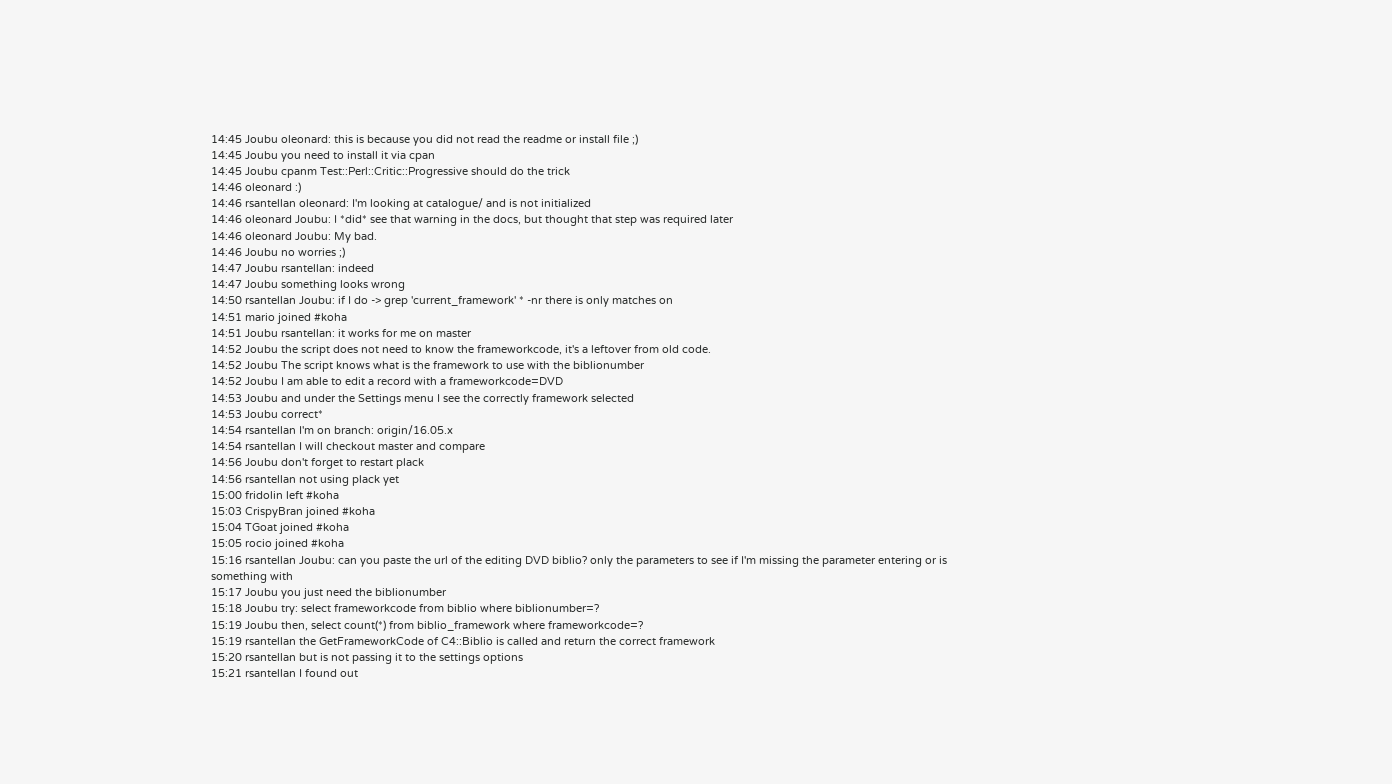14:45 Joubu oleonard: this is because you did not read the readme or install file ;)
14:45 Joubu you need to install it via cpan
14:45 Joubu cpanm Test::Perl::Critic::Progressive should do the trick
14:46 oleonard :)
14:46 rsantellan oleonard: I'm looking at catalogue/ and is not initialized
14:46 oleonard Joubu: I *did* see that warning in the docs, but thought that step was required later
14:46 oleonard Joubu: My bad.
14:46 Joubu no worries ;)
14:47 Joubu rsantellan: indeed
14:47 Joubu something looks wrong
14:50 rsantellan Joubu: if I do -> grep 'current_framework' * -nr there is only matches on
14:51 mario joined #koha
14:51 Joubu rsantellan: it works for me on master
14:52 Joubu the script does not need to know the frameworkcode, it's a leftover from old code.
14:52 Joubu The script knows what is the framework to use with the biblionumber
14:52 Joubu I am able to edit a record with a frameworkcode=DVD
14:53 Joubu and under the Settings menu I see the correctly framework selected
14:53 Joubu correct*
14:54 rsantellan I'm on branch: origin/16.05.x
14:54 rsantellan I will checkout master and compare
14:56 Joubu don't forget to restart plack
14:56 rsantellan not using plack yet
15:00 fridolin left #koha
15:03 CrispyBran joined #koha
15:04 TGoat joined #koha
15:05 rocio joined #koha
15:16 rsantellan Joubu: can you paste the url of the editing DVD biblio? only the parameters to see if I'm missing the parameter entering or is something with
15:17 Joubu you just need the biblionumber
15:18 Joubu try: select frameworkcode from biblio where biblionumber=?
15:19 Joubu then, select count(*) from biblio_framework where frameworkcode=?
15:19 rsantellan the GetFrameworkCode of C4::Biblio is called and return the correct framework
15:20 rsantellan but is not passing it to the settings options
15:21 rsantellan I found out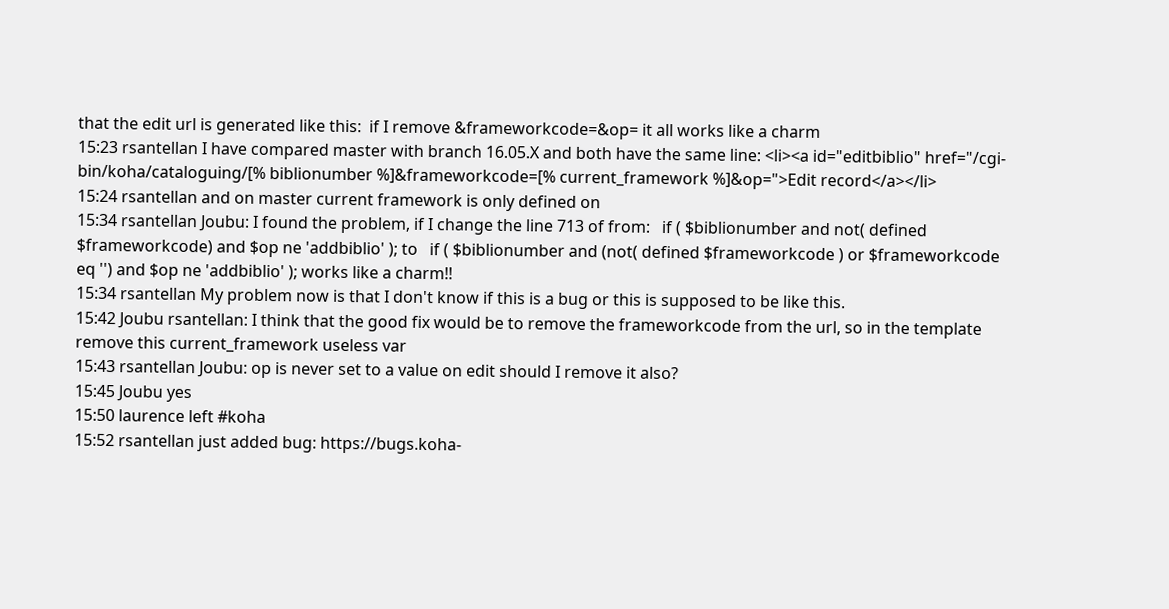that the edit url is generated like this:  if I remove &frameworkcode=&op= it all works like a charm
15:23 rsantellan I have compared master with branch 16.05.X and both have the same line: <li><a id="editbiblio" href="/cgi-bin/koha/cataloguing/[% biblionumber %]&frameworkcode=[% current_framework %]&op=">Edit record</a></li>
15:24 rsantellan and on master current framework is only defined on
15:34 rsantellan Joubu: I found the problem, if I change the line 713 of from:   if ( $biblionumber and not( defined $frameworkcode) and $op ne 'addbiblio' ); to   if ( $biblionumber and (not( defined $frameworkcode ) or $frameworkcode eq '') and $op ne 'addbiblio' ); works like a charm!!
15:34 rsantellan My problem now is that I don't know if this is a bug or this is supposed to be like this.
15:42 Joubu rsantellan: I think that the good fix would be to remove the frameworkcode from the url, so in the template remove this current_framework useless var
15:43 rsantellan Joubu: op is never set to a value on edit should I remove it also?
15:45 Joubu yes
15:50 laurence left #koha
15:52 rsantellan just added bug: https://bugs.koha-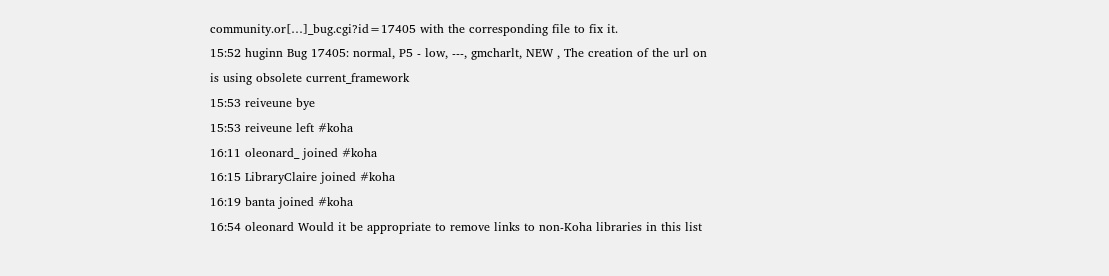community.or[…]_bug.cgi?id=17405 with the corresponding file to fix it.
15:52 huginn Bug 17405: normal, P5 - low, ---, gmcharlt, NEW , The creation of the url on is using obsolete current_framework
15:53 reiveune bye
15:53 reiveune left #koha
16:11 oleonard_ joined #koha
16:15 LibraryClaire joined #koha
16:19 banta joined #koha
16:54 oleonard Would it be appropriate to remove links to non-Koha libraries in this list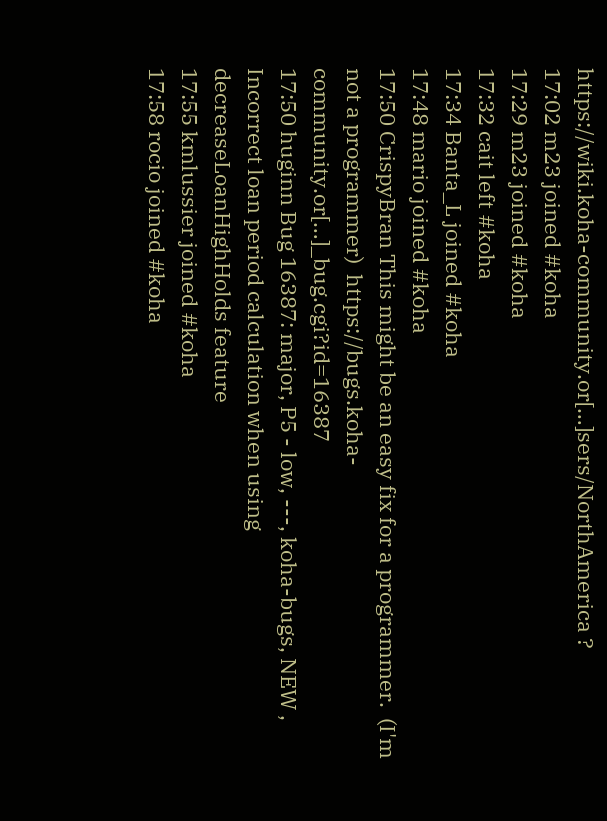https://wiki.koha-community.or[…]sers/NorthAmerica ?
17:02 m23 joined #koha
17:29 m23 joined #koha
17:32 cait left #koha
17:34 Banta_L joined #koha
17:48 mario joined #koha
17:50 CrispyBran This might be an easy fix for a programmer.  (I'm not a programmer)  https://bugs.koha-community.or[…]_bug.cgi?id=16387
17:50 huginn Bug 16387: major, P5 - low, ---, koha-bugs, NEW , Incorrect loan period calculation when using  decreaseLoanHighHolds feature
17:55 kmlussier joined #koha
17:58 rocio joined #koha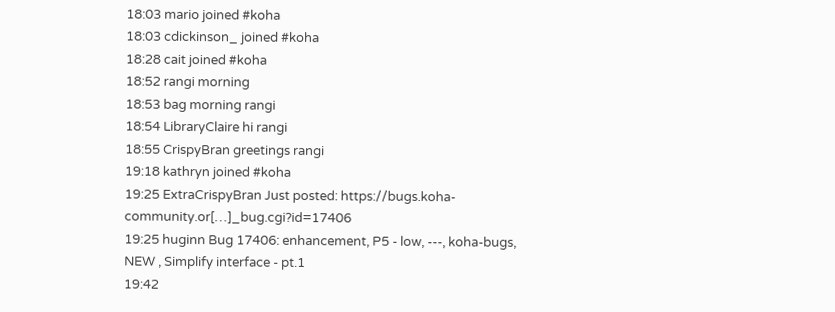18:03 mario joined #koha
18:03 cdickinson_ joined #koha
18:28 cait joined #koha
18:52 rangi morning
18:53 bag morning rangi
18:54 LibraryClaire hi rangi
18:55 CrispyBran greetings rangi
19:18 kathryn joined #koha
19:25 ExtraCrispyBran Just posted: https://bugs.koha-community.or[…]_bug.cgi?id=17406
19:25 huginn Bug 17406: enhancement, P5 - low, ---, koha-bugs, NEW , Simplify interface - pt.1
19:42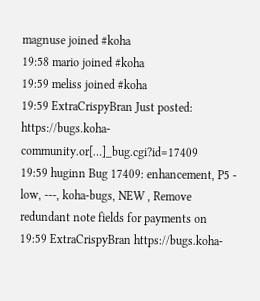magnuse joined #koha
19:58 mario joined #koha
19:59 meliss joined #koha
19:59 ExtraCrispyBran Just posted: https://bugs.koha-community.or[…]_bug.cgi?id=17409
19:59 huginn Bug 17409: enhancement, P5 - low, ---, koha-bugs, NEW , Remove redundant note fields for payments on
19:59 ExtraCrispyBran https://bugs.koha-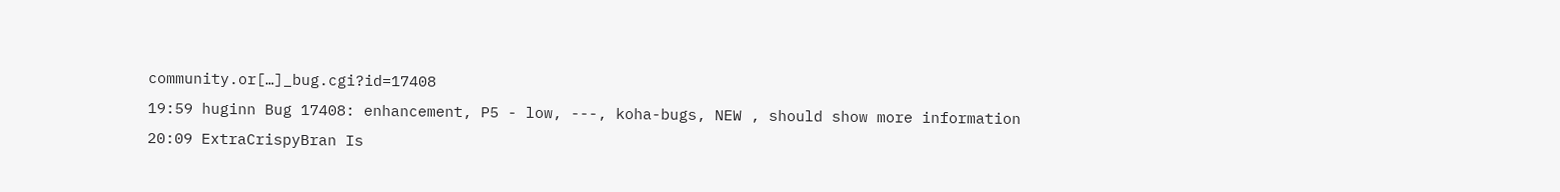community.or[…]_bug.cgi?id=17408
19:59 huginn Bug 17408: enhancement, P5 - low, ---, koha-bugs, NEW , should show more information
20:09 ExtraCrispyBran Is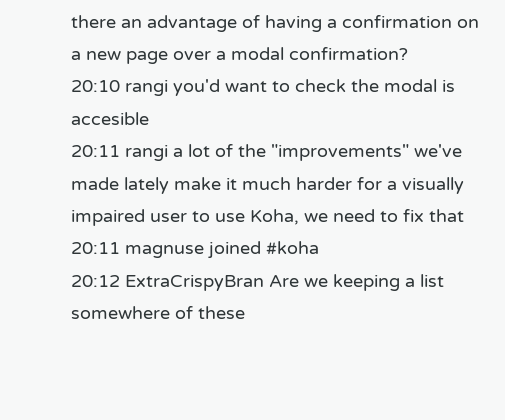there an advantage of having a confirmation on a new page over a modal confirmation?
20:10 rangi you'd want to check the modal is accesible
20:11 rangi a lot of the "improvements" we've made lately make it much harder for a visually impaired user to use Koha, we need to fix that
20:11 magnuse joined #koha
20:12 ExtraCrispyBran Are we keeping a list somewhere of these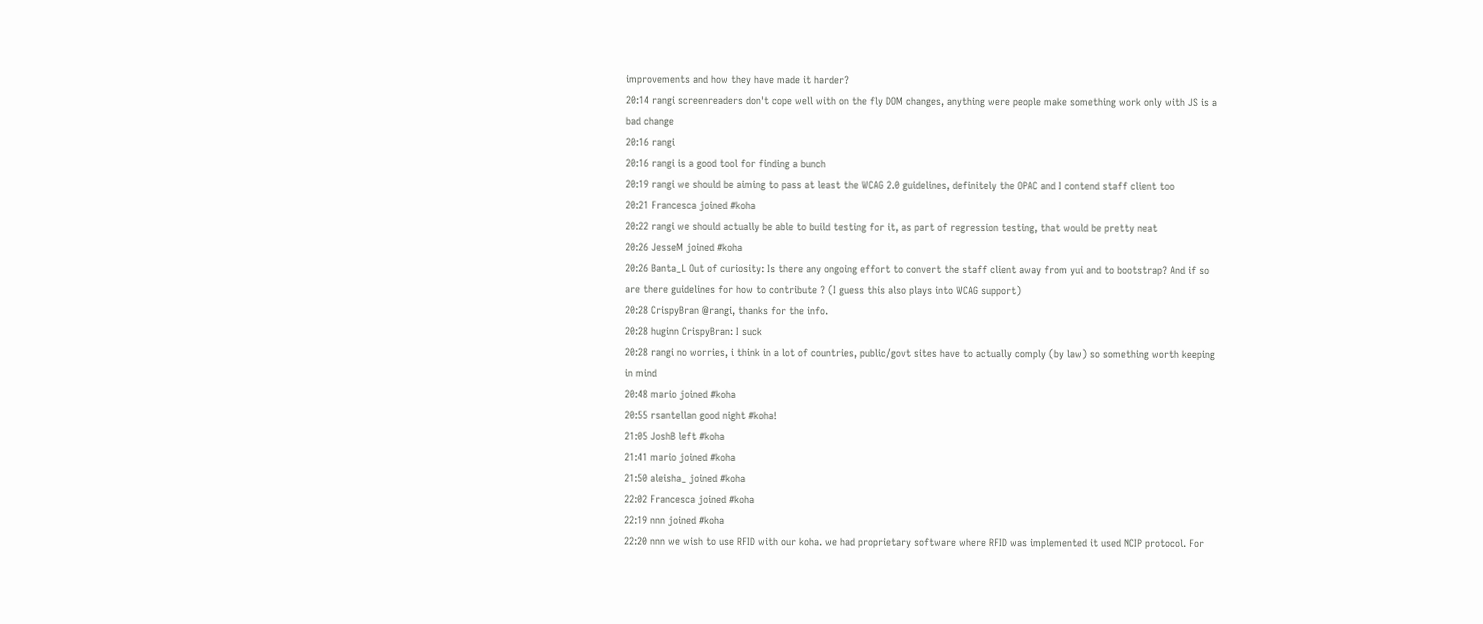improvements and how they have made it harder?
20:14 rangi screenreaders don't cope well with on the fly DOM changes, anything were people make something work only with JS is a bad change
20:16 rangi
20:16 rangi is a good tool for finding a bunch
20:19 rangi we should be aiming to pass at least the WCAG 2.0 guidelines, definitely the OPAC and I contend staff client too
20:21 Francesca joined #koha
20:22 rangi we should actually be able to build testing for it, as part of regression testing, that would be pretty neat
20:26 JesseM joined #koha
20:26 Banta_L Out of curiosity: Is there any ongoing effort to convert the staff client away from yui and to bootstrap? And if so are there guidelines for how to contribute ? (I guess this also plays into WCAG support)
20:28 CrispyBran @rangi, thanks for the info.
20:28 huginn CrispyBran: I suck
20:28 rangi no worries, i think in a lot of countries, public/govt sites have to actually comply (by law) so something worth keeping in mind
20:48 mario joined #koha
20:55 rsantellan good night #koha!
21:05 JoshB left #koha
21:41 mario joined #koha
21:50 aleisha_ joined #koha
22:02 Francesca joined #koha
22:19 nnn joined #koha
22:20 nnn we wish to use RFID with our koha. we had proprietary software where RFID was implemented it used NCIP protocol. For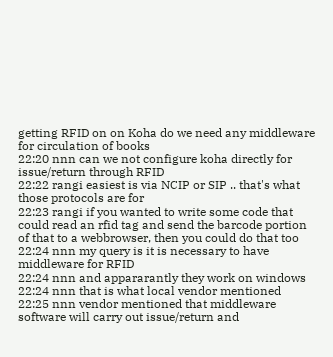getting RFID on on Koha do we need any middleware for circulation of books
22:20 nnn can we not configure koha directly for issue/return through RFID
22:22 rangi easiest is via NCIP or SIP .. that's what those protocols are for
22:23 rangi if you wanted to write some code that could read an rfid tag and send the barcode portion of that to a webbrowser, then you could do that too
22:24 nnn my query is it is necessary to have middleware for RFID
22:24 nnn and appararantly they work on windows
22:24 nnn that is what local vendor mentioned
22:25 nnn vendor mentioned that middleware software will carry out issue/return and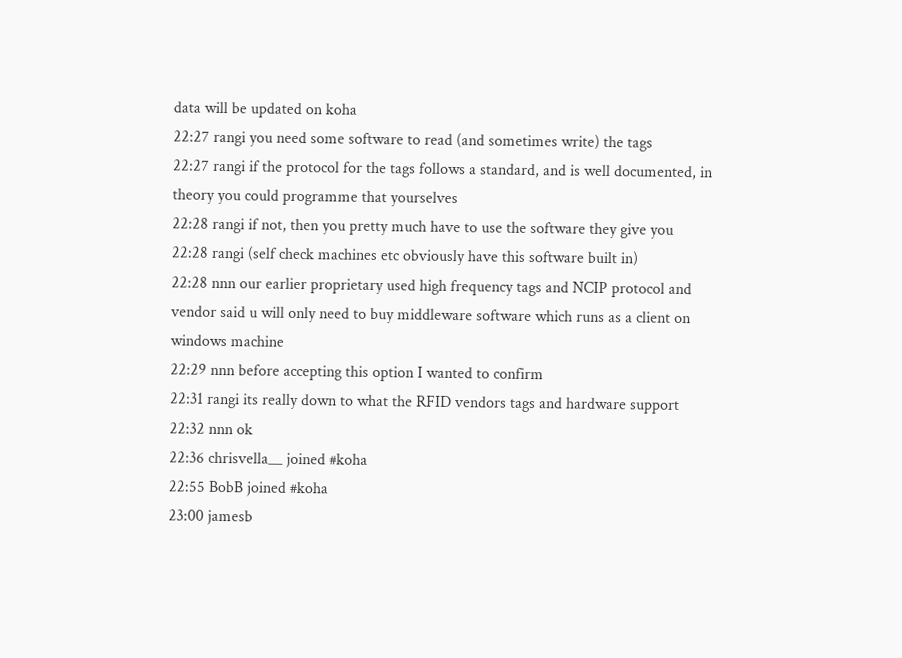data will be updated on koha
22:27 rangi you need some software to read (and sometimes write) the tags
22:27 rangi if the protocol for the tags follows a standard, and is well documented, in theory you could programme that yourselves
22:28 rangi if not, then you pretty much have to use the software they give you
22:28 rangi (self check machines etc obviously have this software built in)
22:28 nnn our earlier proprietary used high frequency tags and NCIP protocol and vendor said u will only need to buy middleware software which runs as a client on windows machine
22:29 nnn before accepting this option I wanted to confirm
22:31 rangi its really down to what the RFID vendors tags and hardware support
22:32 nnn ok
22:36 chrisvella__ joined #koha
22:55 BobB joined #koha
23:00 jamesb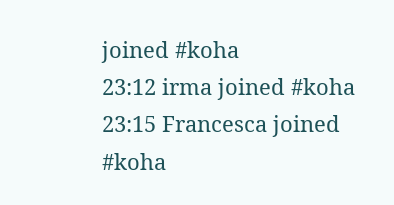joined #koha
23:12 irma joined #koha
23:15 Francesca joined #koha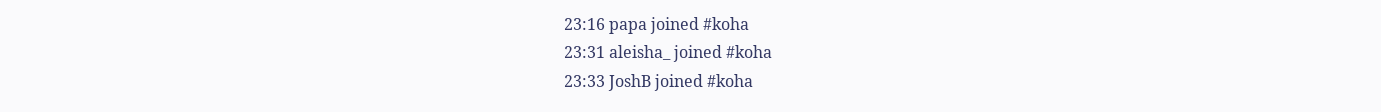23:16 papa joined #koha
23:31 aleisha_ joined #koha
23:33 JoshB joined #koha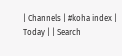| Channels | #koha index | Today | | Search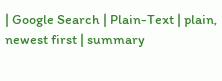| Google Search | Plain-Text | plain, newest first | summary